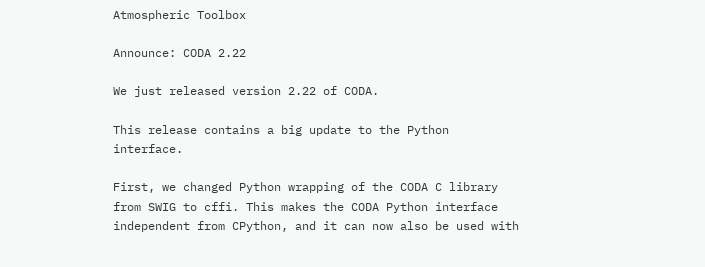Atmospheric Toolbox

Announce: CODA 2.22

We just released version 2.22 of CODA.

This release contains a big update to the Python interface.

First, we changed Python wrapping of the CODA C library from SWIG to cffi. This makes the CODA Python interface independent from CPython, and it can now also be used with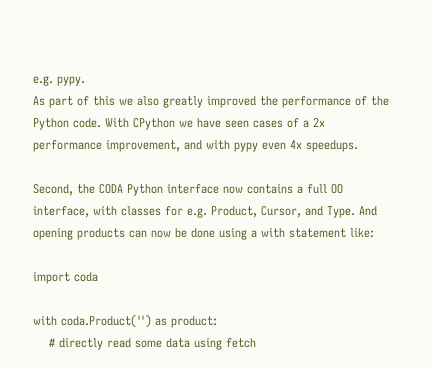e.g. pypy.
As part of this we also greatly improved the performance of the Python code. With CPython we have seen cases of a 2x performance improvement, and with pypy even 4x speedups.

Second, the CODA Python interface now contains a full OO interface, with classes for e.g. Product, Cursor, and Type. And opening products can now be done using a with statement like:

import coda

with coda.Product('') as product:
    # directly read some data using fetch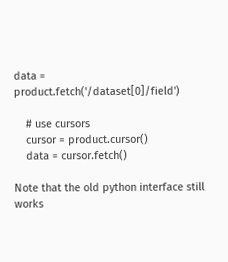data = product.fetch('/dataset[0]/field')

    # use cursors
    cursor = product.cursor()
    data = cursor.fetch()

Note that the old python interface still works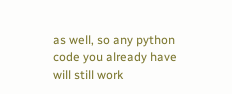as well, so any python code you already have will still work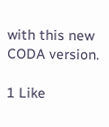with this new CODA version.

1 Like